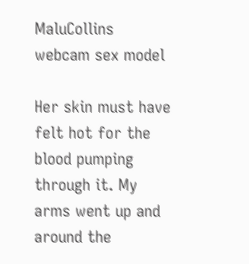MaluCollins webcam sex model

Her skin must have felt hot for the blood pumping through it. My arms went up and around the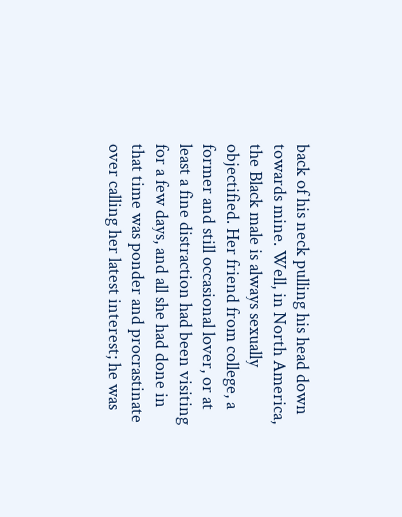back of his neck pulling his head down towards mine. Well, in North America, the Black male is always sexually objectified. Her friend from college, a former and still occasional lover, or at least a fine distraction had been visiting for a few days, and all she had done in that time was ponder and procrastinate over calling her latest interest; he was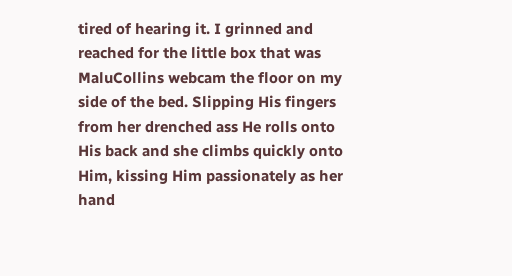tired of hearing it. I grinned and reached for the little box that was MaluCollins webcam the floor on my side of the bed. Slipping His fingers from her drenched ass He rolls onto His back and she climbs quickly onto Him, kissing Him passionately as her hand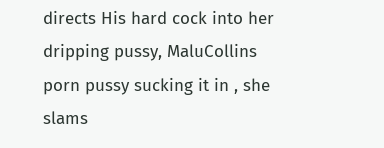directs His hard cock into her dripping pussy, MaluCollins porn pussy sucking it in , she slams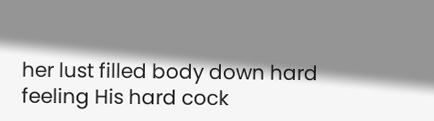her lust filled body down hard feeling His hard cock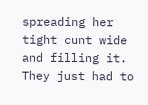spreading her tight cunt wide and filling it. They just had to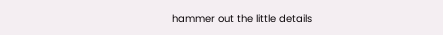hammer out the little details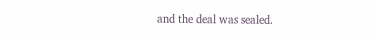and the deal was sealed.